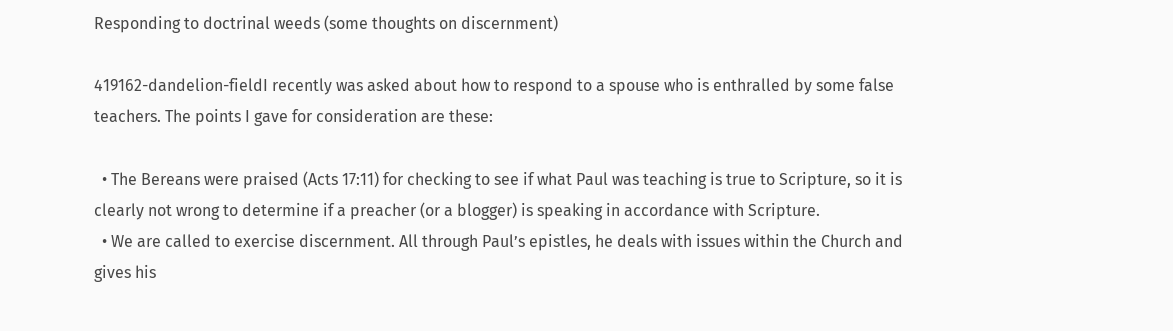Responding to doctrinal weeds (some thoughts on discernment)

419162-dandelion-fieldI recently was asked about how to respond to a spouse who is enthralled by some false teachers. The points I gave for consideration are these:

  • The Bereans were praised (Acts 17:11) for checking to see if what Paul was teaching is true to Scripture, so it is clearly not wrong to determine if a preacher (or a blogger) is speaking in accordance with Scripture.
  • We are called to exercise discernment. All through Paul’s epistles, he deals with issues within the Church and gives his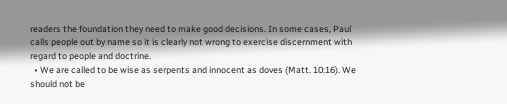readers the foundation they need to make good decisions. In some cases, Paul calls people out by name so it is clearly not wrong to exercise discernment with regard to people and doctrine.
  • We are called to be wise as serpents and innocent as doves (Matt. 10:16). We should not be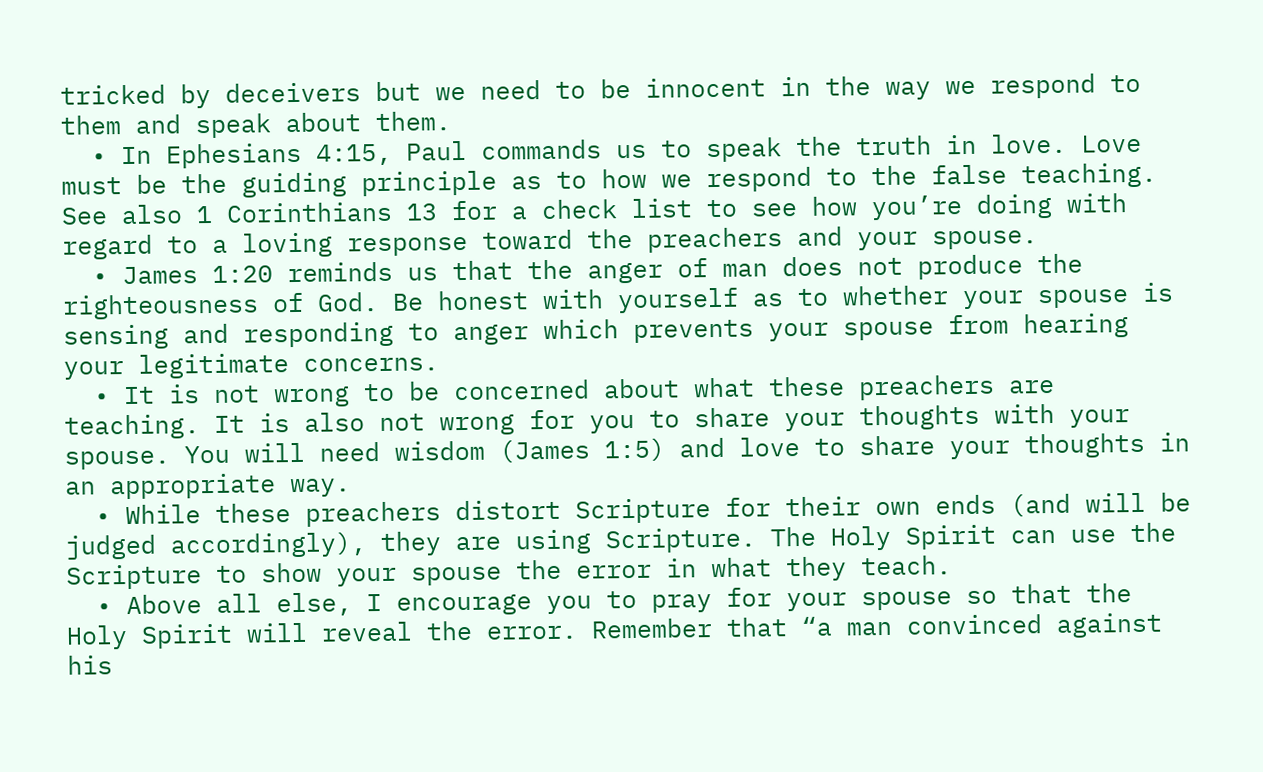tricked by deceivers but we need to be innocent in the way we respond to them and speak about them.
  • In Ephesians 4:15, Paul commands us to speak the truth in love. Love must be the guiding principle as to how we respond to the false teaching. See also 1 Corinthians 13 for a check list to see how you’re doing with regard to a loving response toward the preachers and your spouse.
  • James 1:20 reminds us that the anger of man does not produce the righteousness of God. Be honest with yourself as to whether your spouse is sensing and responding to anger which prevents your spouse from hearing your legitimate concerns.
  • It is not wrong to be concerned about what these preachers are teaching. It is also not wrong for you to share your thoughts with your spouse. You will need wisdom (James 1:5) and love to share your thoughts in an appropriate way.
  • While these preachers distort Scripture for their own ends (and will be judged accordingly), they are using Scripture. The Holy Spirit can use the Scripture to show your spouse the error in what they teach.
  • Above all else, I encourage you to pray for your spouse so that the Holy Spirit will reveal the error. Remember that “a man convinced against his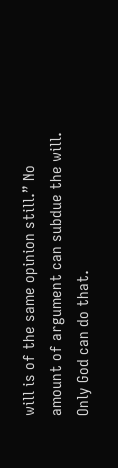will is of the same opinion still.” No amount of argument can subdue the will. Only God can do that.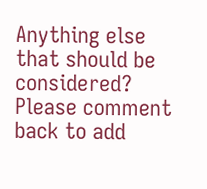Anything else that should be considered? Please comment back to add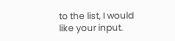to the list, I would like your input.